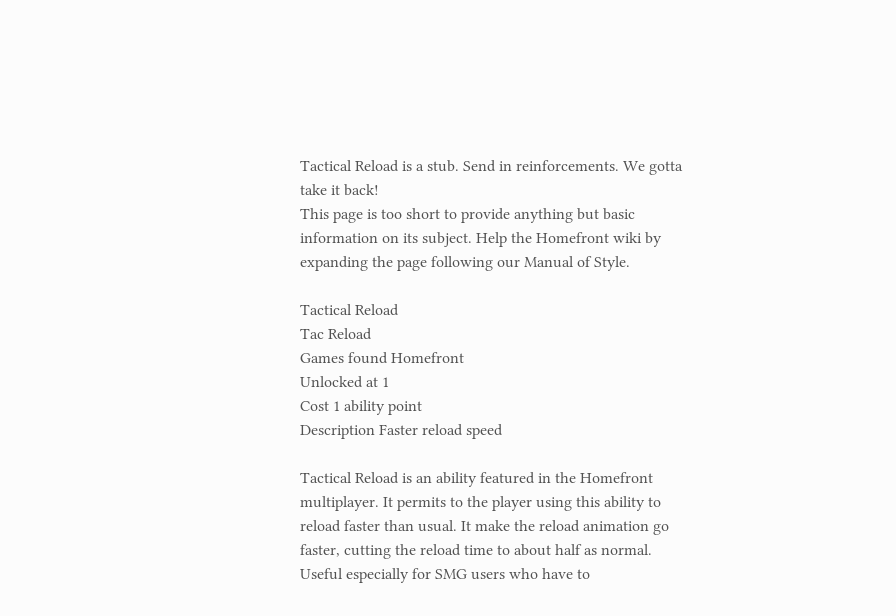Tactical Reload is a stub. Send in reinforcements. We gotta take it back!
This page is too short to provide anything but basic information on its subject. Help the Homefront wiki by expanding the page following our Manual of Style.

Tactical Reload
Tac Reload
Games found Homefront
Unlocked at 1
Cost 1 ability point
Description Faster reload speed

Tactical Reload is an ability featured in the Homefront multiplayer. It permits to the player using this ability to reload faster than usual. It make the reload animation go faster, cutting the reload time to about half as normal. Useful especially for SMG users who have to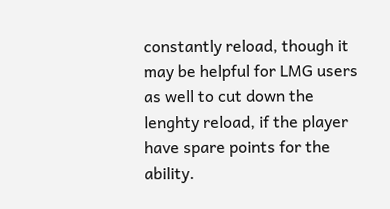constantly reload, though it may be helpful for LMG users as well to cut down the lenghty reload, if the player have spare points for the ability.